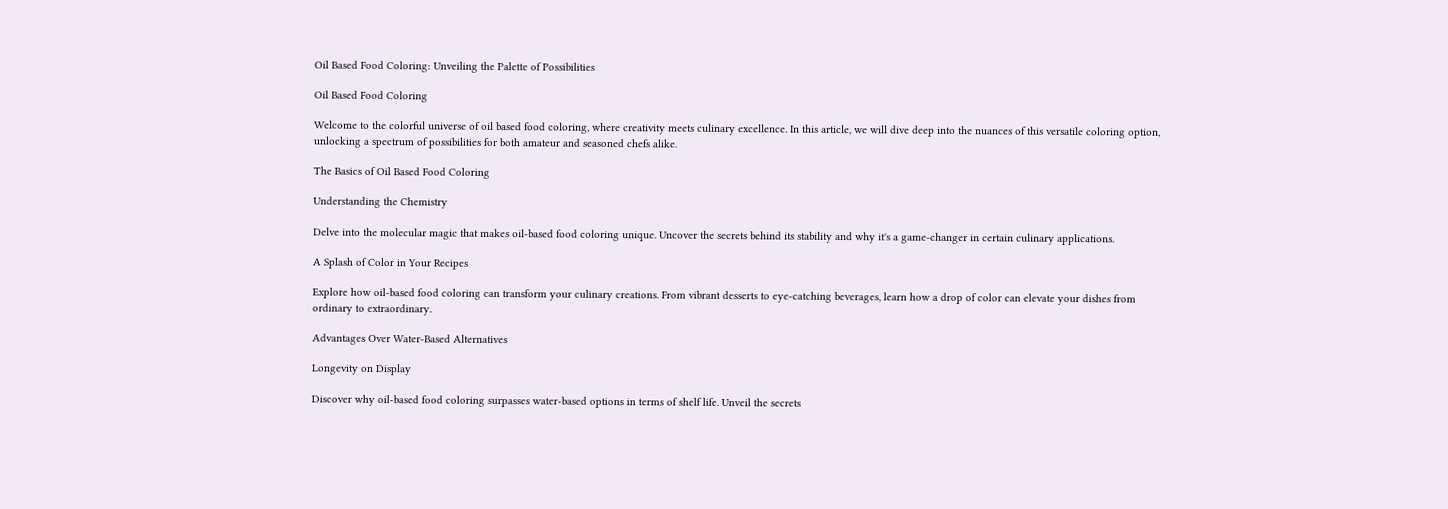Oil Based Food Coloring: Unveiling the Palette of Possibilities

Oil Based Food Coloring

Welcome to the colorful universe of oil based food coloring, where creativity meets culinary excellence. In this article, we will dive deep into the nuances of this versatile coloring option, unlocking a spectrum of possibilities for both amateur and seasoned chefs alike.

The Basics of Oil Based Food Coloring

Understanding the Chemistry

Delve into the molecular magic that makes oil-based food coloring unique. Uncover the secrets behind its stability and why it's a game-changer in certain culinary applications.

A Splash of Color in Your Recipes

Explore how oil-based food coloring can transform your culinary creations. From vibrant desserts to eye-catching beverages, learn how a drop of color can elevate your dishes from ordinary to extraordinary.

Advantages Over Water-Based Alternatives

Longevity on Display

Discover why oil-based food coloring surpasses water-based options in terms of shelf life. Unveil the secrets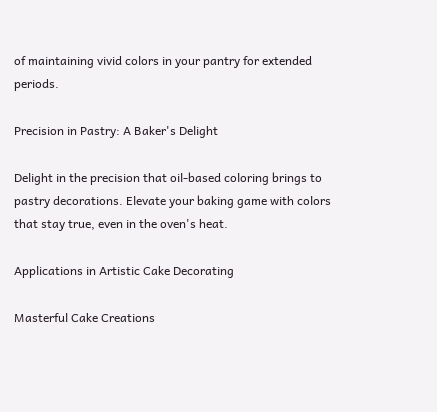of maintaining vivid colors in your pantry for extended periods.

Precision in Pastry: A Baker's Delight

Delight in the precision that oil-based coloring brings to pastry decorations. Elevate your baking game with colors that stay true, even in the oven's heat.

Applications in Artistic Cake Decorating

Masterful Cake Creations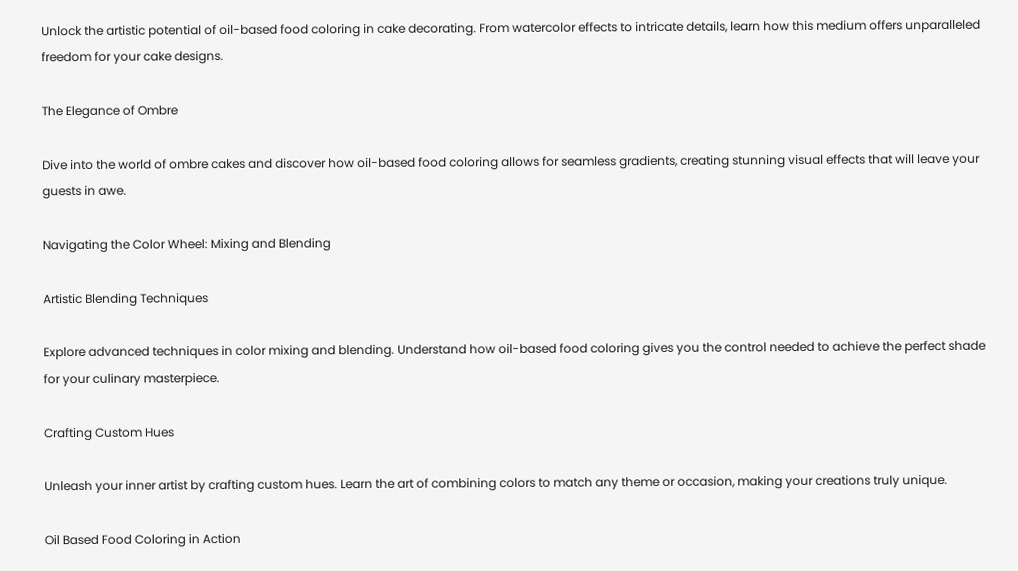Unlock the artistic potential of oil-based food coloring in cake decorating. From watercolor effects to intricate details, learn how this medium offers unparalleled freedom for your cake designs.

The Elegance of Ombre

Dive into the world of ombre cakes and discover how oil-based food coloring allows for seamless gradients, creating stunning visual effects that will leave your guests in awe.

Navigating the Color Wheel: Mixing and Blending

Artistic Blending Techniques

Explore advanced techniques in color mixing and blending. Understand how oil-based food coloring gives you the control needed to achieve the perfect shade for your culinary masterpiece.

Crafting Custom Hues

Unleash your inner artist by crafting custom hues. Learn the art of combining colors to match any theme or occasion, making your creations truly unique.

Oil Based Food Coloring in Action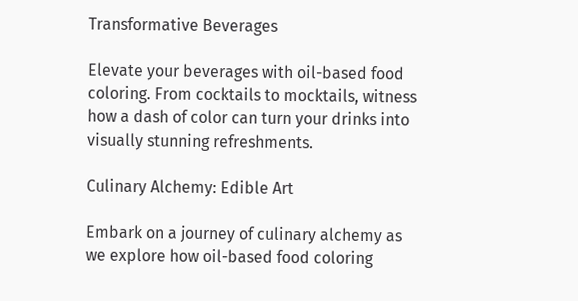Transformative Beverages

Elevate your beverages with oil-based food coloring. From cocktails to mocktails, witness how a dash of color can turn your drinks into visually stunning refreshments.

Culinary Alchemy: Edible Art

Embark on a journey of culinary alchemy as we explore how oil-based food coloring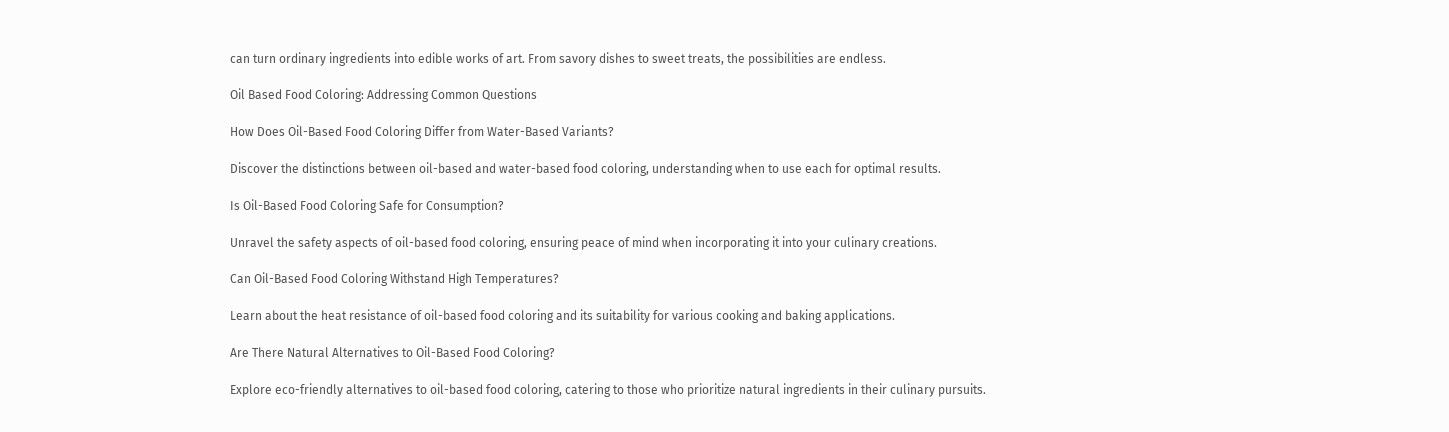can turn ordinary ingredients into edible works of art. From savory dishes to sweet treats, the possibilities are endless.

Oil Based Food Coloring: Addressing Common Questions

How Does Oil-Based Food Coloring Differ from Water-Based Variants?

Discover the distinctions between oil-based and water-based food coloring, understanding when to use each for optimal results.

Is Oil-Based Food Coloring Safe for Consumption?

Unravel the safety aspects of oil-based food coloring, ensuring peace of mind when incorporating it into your culinary creations.

Can Oil-Based Food Coloring Withstand High Temperatures?

Learn about the heat resistance of oil-based food coloring and its suitability for various cooking and baking applications.

Are There Natural Alternatives to Oil-Based Food Coloring?

Explore eco-friendly alternatives to oil-based food coloring, catering to those who prioritize natural ingredients in their culinary pursuits.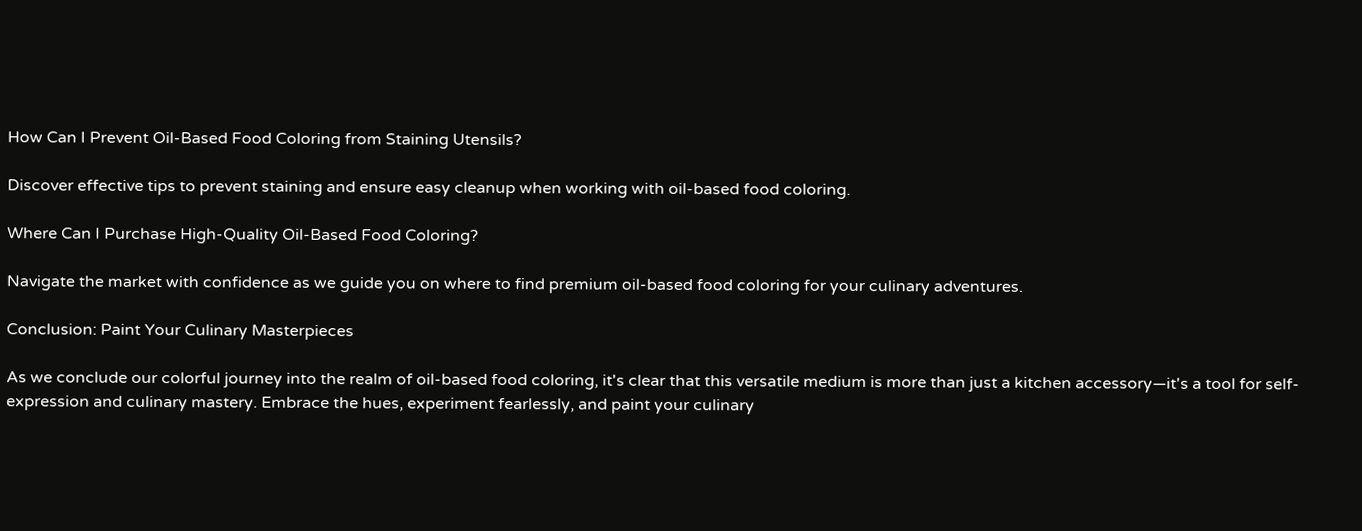How Can I Prevent Oil-Based Food Coloring from Staining Utensils?

Discover effective tips to prevent staining and ensure easy cleanup when working with oil-based food coloring.

Where Can I Purchase High-Quality Oil-Based Food Coloring?

Navigate the market with confidence as we guide you on where to find premium oil-based food coloring for your culinary adventures.

Conclusion: Paint Your Culinary Masterpieces

As we conclude our colorful journey into the realm of oil-based food coloring, it's clear that this versatile medium is more than just a kitchen accessory—it's a tool for self-expression and culinary mastery. Embrace the hues, experiment fearlessly, and paint your culinary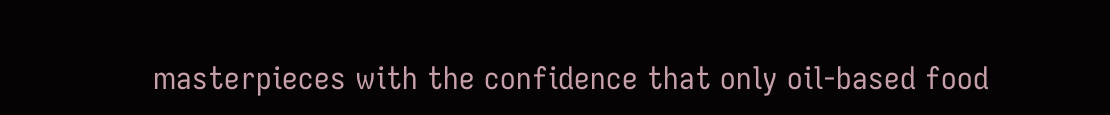masterpieces with the confidence that only oil-based food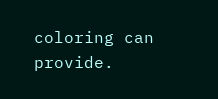coloring can provide.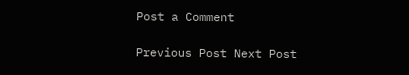Post a Comment

Previous Post Next Post